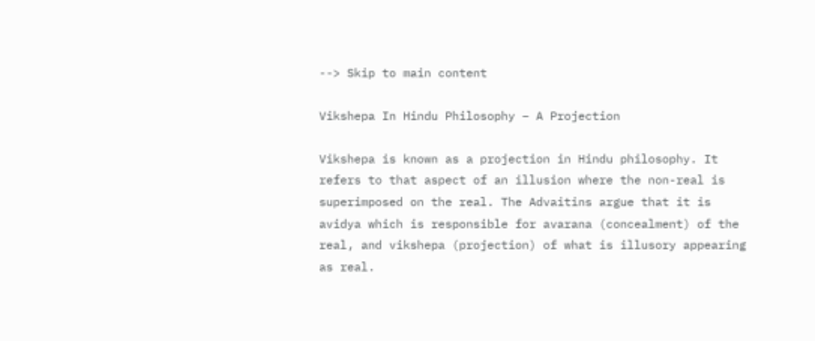--> Skip to main content

Vikshepa In Hindu Philosophy – A Projection

Vikshepa is known as a projection in Hindu philosophy. It refers to that aspect of an illusion where the non-real is superimposed on the real. The Advaitins argue that it is avidya which is responsible for avarana (concealment) of the real, and vikshepa (projection) of what is illusory appearing as real.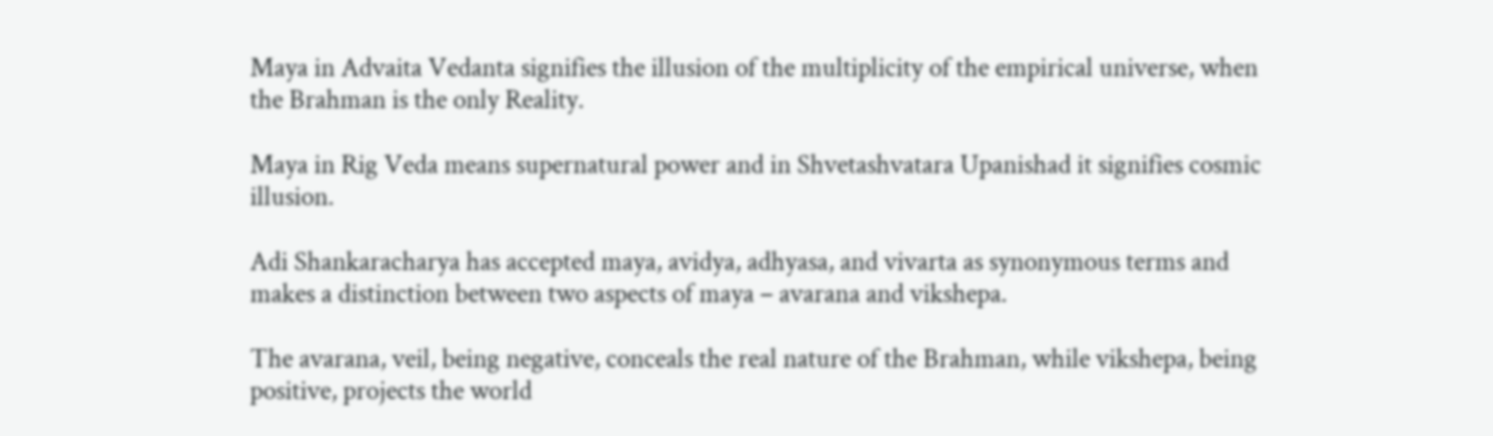Maya in Advaita Vedanta signifies the illusion of the multiplicity of the empirical universe, when the Brahman is the only Reality.

Maya in Rig Veda means supernatural power and in Shvetashvatara Upanishad it signifies cosmic illusion.

Adi Shankaracharya has accepted maya, avidya, adhyasa, and vivarta as synonymous terms and makes a distinction between two aspects of maya – avarana and vikshepa.

The avarana, veil, being negative, conceals the real nature of the Brahman, while vikshepa, being positive, projects the world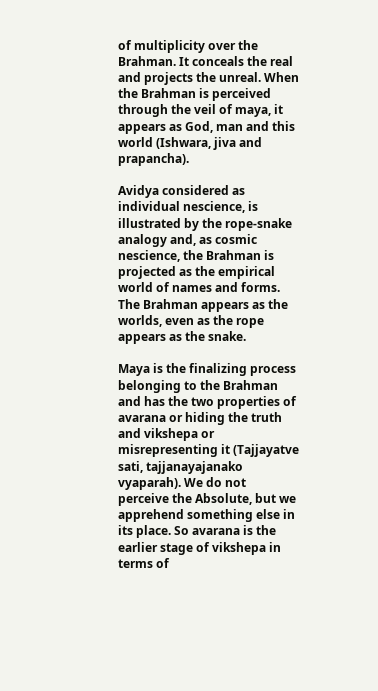of multiplicity over the Brahman. It conceals the real and projects the unreal. When the Brahman is perceived through the veil of maya, it appears as God, man and this world (Ishwara, jiva and prapancha).

Avidya considered as individual nescience, is illustrated by the rope-snake analogy and, as cosmic nescience, the Brahman is projected as the empirical world of names and forms. The Brahman appears as the worlds, even as the rope appears as the snake.

Maya is the finalizing process belonging to the Brahman and has the two properties of avarana or hiding the truth and vikshepa or misrepresenting it (Tajjayatve sati, tajjanayajanako vyaparah). We do not perceive the Absolute, but we apprehend something else in its place. So avarana is the earlier stage of vikshepa in terms of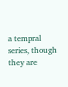a tempral series, though they are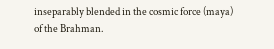inseparably blended in the cosmic force (maya) of the Brahman.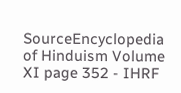SourceEncyclopedia of Hinduism Volume XI page 352 - IHRF